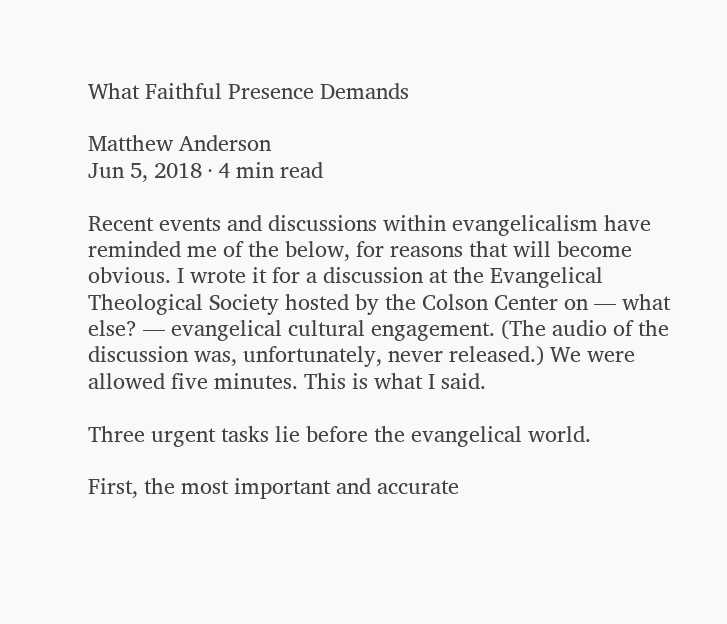What Faithful Presence Demands

Matthew Anderson
Jun 5, 2018 · 4 min read

Recent events and discussions within evangelicalism have reminded me of the below, for reasons that will become obvious. I wrote it for a discussion at the Evangelical Theological Society hosted by the Colson Center on — what else? — evangelical cultural engagement. (The audio of the discussion was, unfortunately, never released.) We were allowed five minutes. This is what I said.

Three urgent tasks lie before the evangelical world.

First, the most important and accurate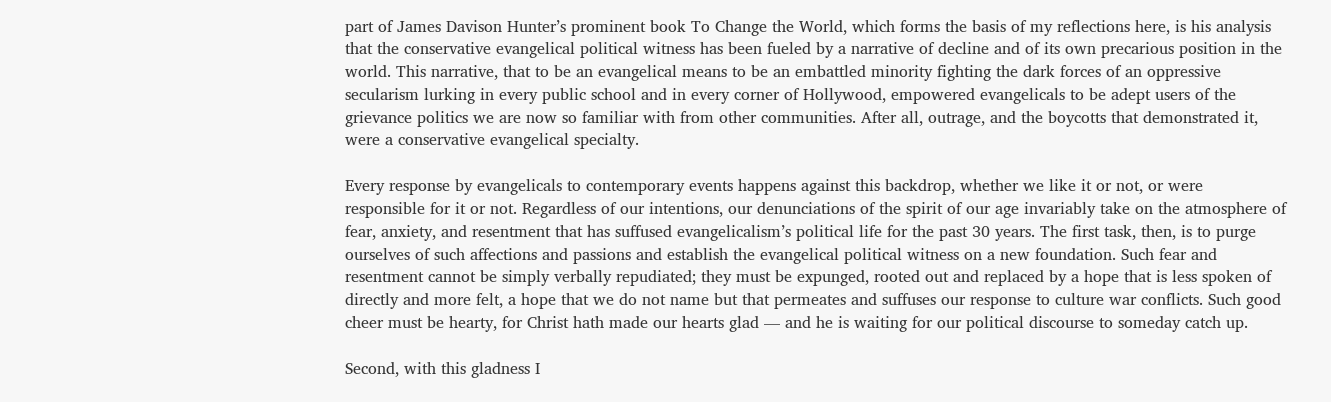part of James Davison Hunter’s prominent book To Change the World, which forms the basis of my reflections here, is his analysis that the conservative evangelical political witness has been fueled by a narrative of decline and of its own precarious position in the world. This narrative, that to be an evangelical means to be an embattled minority fighting the dark forces of an oppressive secularism lurking in every public school and in every corner of Hollywood, empowered evangelicals to be adept users of the grievance politics we are now so familiar with from other communities. After all, outrage, and the boycotts that demonstrated it, were a conservative evangelical specialty.

Every response by evangelicals to contemporary events happens against this backdrop, whether we like it or not, or were responsible for it or not. Regardless of our intentions, our denunciations of the spirit of our age invariably take on the atmosphere of fear, anxiety, and resentment that has suffused evangelicalism’s political life for the past 30 years. The first task, then, is to purge ourselves of such affections and passions and establish the evangelical political witness on a new foundation. Such fear and resentment cannot be simply verbally repudiated; they must be expunged, rooted out and replaced by a hope that is less spoken of directly and more felt, a hope that we do not name but that permeates and suffuses our response to culture war conflicts. Such good cheer must be hearty, for Christ hath made our hearts glad — and he is waiting for our political discourse to someday catch up.

Second, with this gladness I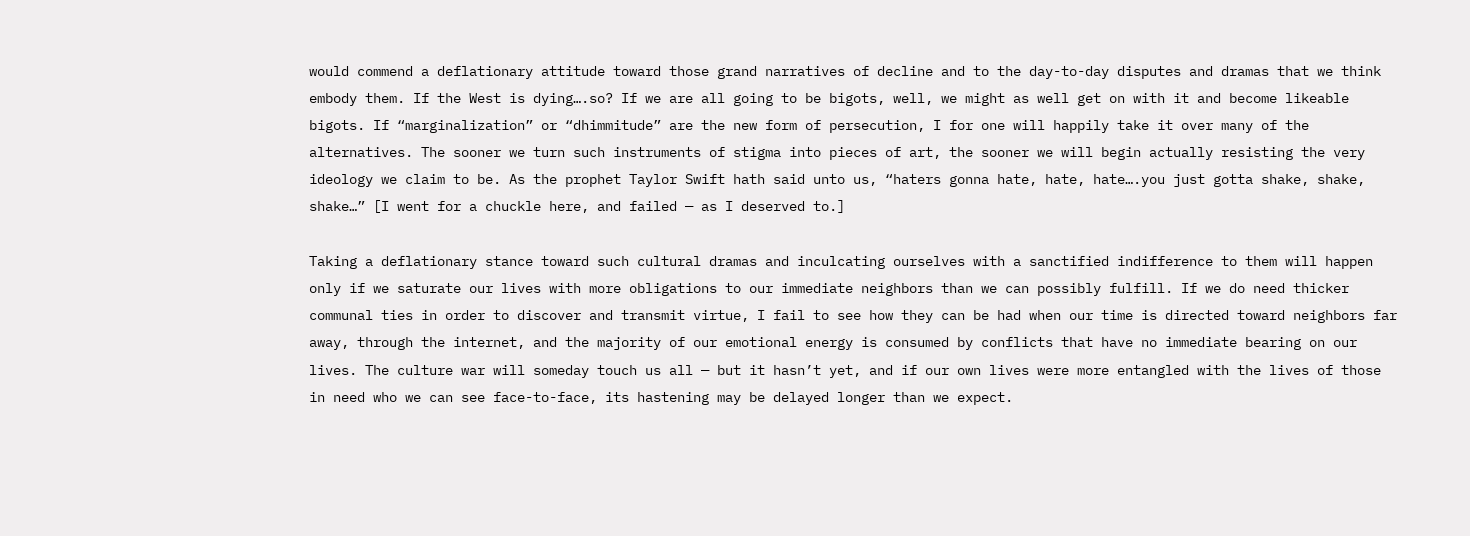would commend a deflationary attitude toward those grand narratives of decline and to the day-to-day disputes and dramas that we think embody them. If the West is dying….so? If we are all going to be bigots, well, we might as well get on with it and become likeable bigots. If “marginalization” or “dhimmitude” are the new form of persecution, I for one will happily take it over many of the alternatives. The sooner we turn such instruments of stigma into pieces of art, the sooner we will begin actually resisting the very ideology we claim to be. As the prophet Taylor Swift hath said unto us, “haters gonna hate, hate, hate….you just gotta shake, shake, shake…” [I went for a chuckle here, and failed — as I deserved to.]

Taking a deflationary stance toward such cultural dramas and inculcating ourselves with a sanctified indifference to them will happen only if we saturate our lives with more obligations to our immediate neighbors than we can possibly fulfill. If we do need thicker communal ties in order to discover and transmit virtue, I fail to see how they can be had when our time is directed toward neighbors far away, through the internet, and the majority of our emotional energy is consumed by conflicts that have no immediate bearing on our lives. The culture war will someday touch us all — but it hasn’t yet, and if our own lives were more entangled with the lives of those in need who we can see face-to-face, its hastening may be delayed longer than we expect.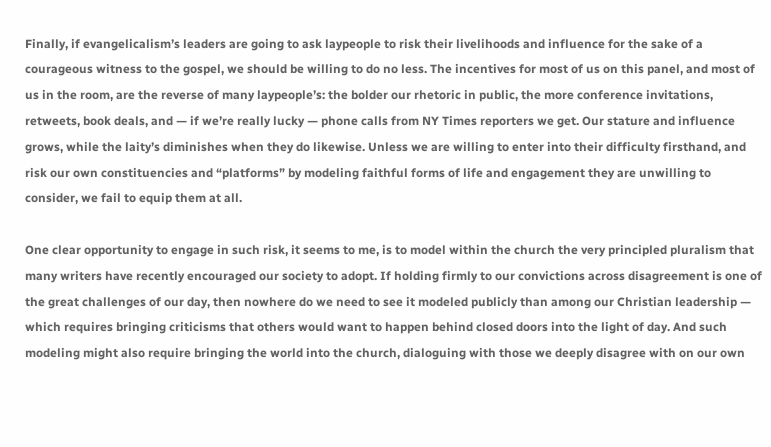Finally, if evangelicalism’s leaders are going to ask laypeople to risk their livelihoods and influence for the sake of a courageous witness to the gospel, we should be willing to do no less. The incentives for most of us on this panel, and most of us in the room, are the reverse of many laypeople’s: the bolder our rhetoric in public, the more conference invitations, retweets, book deals, and — if we’re really lucky — phone calls from NY Times reporters we get. Our stature and influence grows, while the laity’s diminishes when they do likewise. Unless we are willing to enter into their difficulty firsthand, and risk our own constituencies and “platforms” by modeling faithful forms of life and engagement they are unwilling to consider, we fail to equip them at all.

One clear opportunity to engage in such risk, it seems to me, is to model within the church the very principled pluralism that many writers have recently encouraged our society to adopt. If holding firmly to our convictions across disagreement is one of the great challenges of our day, then nowhere do we need to see it modeled publicly than among our Christian leadership — which requires bringing criticisms that others would want to happen behind closed doors into the light of day. And such modeling might also require bringing the world into the church, dialoguing with those we deeply disagree with on our own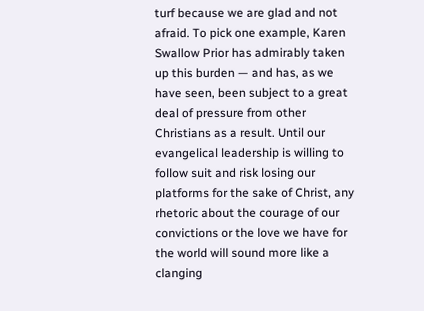turf because we are glad and not afraid. To pick one example, Karen Swallow Prior has admirably taken up this burden — and has, as we have seen, been subject to a great deal of pressure from other Christians as a result. Until our evangelical leadership is willing to follow suit and risk losing our platforms for the sake of Christ, any rhetoric about the courage of our convictions or the love we have for the world will sound more like a clanging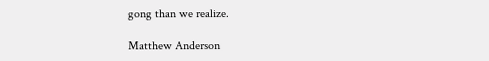gong than we realize.

Matthew Anderson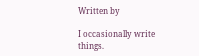Written by

I occasionally write things.